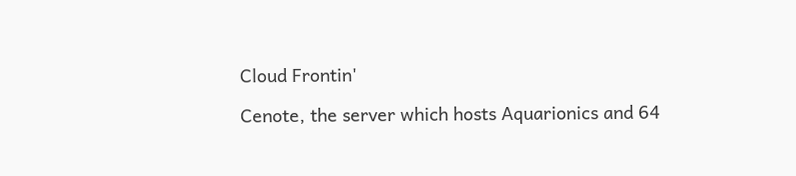Cloud Frontin'

Cenote, the server which hosts Aquarionics and 64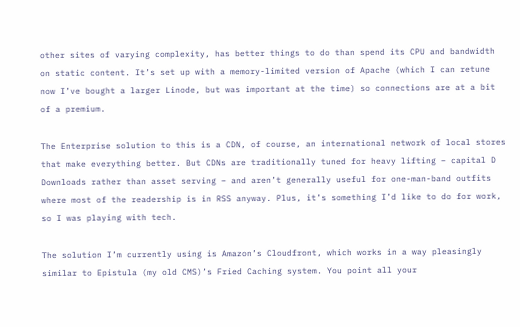other sites of varying complexity, has better things to do than spend its CPU and bandwidth on static content. It’s set up with a memory-limited version of Apache (which I can retune now I’ve bought a larger Linode, but was important at the time) so connections are at a bit of a premium.

The Enterprise solution to this is a CDN, of course, an international network of local stores that make everything better. But CDNs are traditionally tuned for heavy lifting – capital D Downloads rather than asset serving – and aren’t generally useful for one-man-band outfits where most of the readership is in RSS anyway. Plus, it’s something I’d like to do for work, so I was playing with tech.

The solution I’m currently using is Amazon’s Cloudfront, which works in a way pleasingly similar to Epistula (my old CMS)’s Fried Caching system. You point all your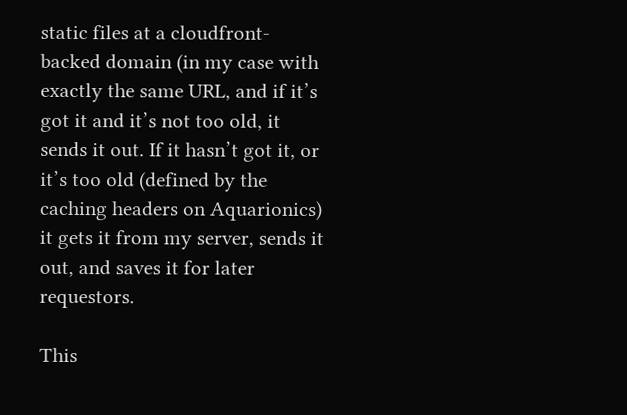static files at a cloudfront-backed domain (in my case with exactly the same URL, and if it’s got it and it’s not too old, it sends it out. If it hasn’t got it, or it’s too old (defined by the caching headers on Aquarionics) it gets it from my server, sends it out, and saves it for later requestors.

This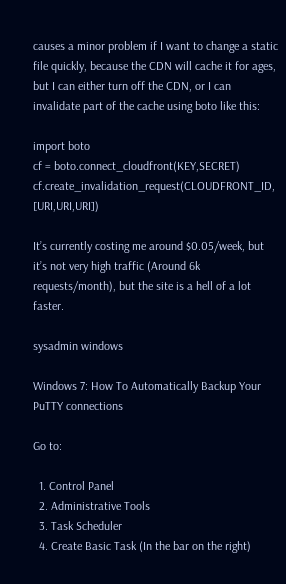causes a minor problem if I want to change a static file quickly, because the CDN will cache it for ages, but I can either turn off the CDN, or I can invalidate part of the cache using boto like this:

import boto
cf = boto.connect_cloudfront(KEY,SECRET)
cf.create_invalidation_request(CLOUDFRONT_ID, [URI,URI,URI])

It’s currently costing me around $0.05/week, but it’s not very high traffic (Around 6k requests/month), but the site is a hell of a lot faster.

sysadmin windows

Windows 7: How To Automatically Backup Your PuTTY connections

Go to:

  1. Control Panel
  2. Administrative Tools
  3. Task Scheduler
  4. Create Basic Task (In the bar on the right)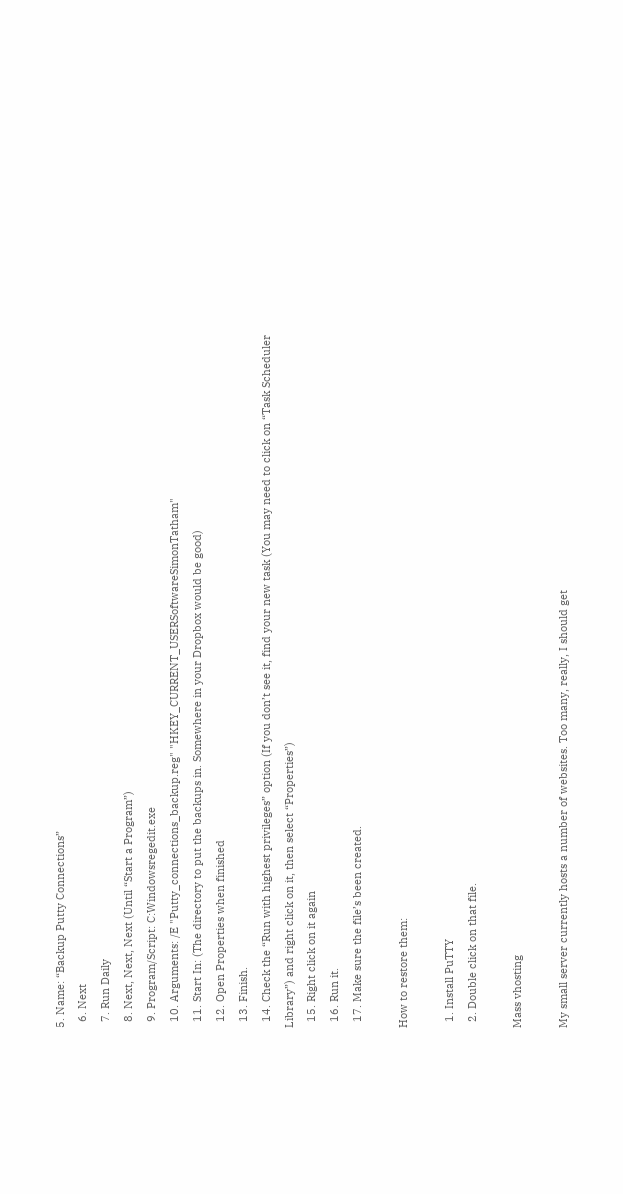5. Name: “Backup Putty Connections”
  6. Next
  7. Run Daily
  8. Next, Next, Next (Until “Start a Program”)
  9. Program/Script: C:Windowsregedit.exe
  10. Arguments: /E "Putty_connections_backup.reg" "HKEY_CURRENT_USERSoftwareSimonTatham"
  11. Start In: (The directory to put the backups in. Somewhere in your Dropbox would be good)
  12. Open Properties when finished
  13. Finish.
  14. Check the “Run with highest privileges” option (If you don’t see it, find your new task (You may need to click on “Task Scheduler Library”) and right click on it, then select “Properties”)
  15. Right click on it again
  16. Run it.
  17. Make sure the file’s been created.

How to restore them:

  1. Install PuTTY
  2. Double click on that file.

Mass vhosting

My small server currently hosts a number of websites. Too many, really, I should get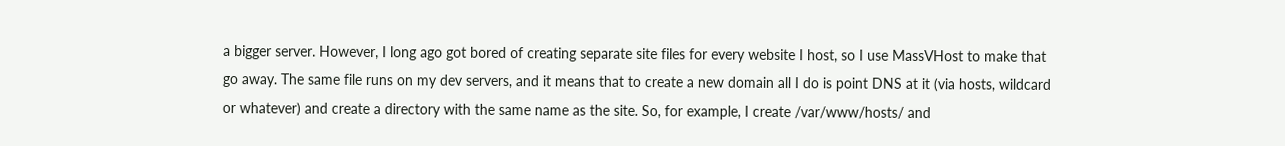a bigger server. However, I long ago got bored of creating separate site files for every website I host, so I use MassVHost to make that go away. The same file runs on my dev servers, and it means that to create a new domain all I do is point DNS at it (via hosts, wildcard or whatever) and create a directory with the same name as the site. So, for example, I create /var/www/hosts/ and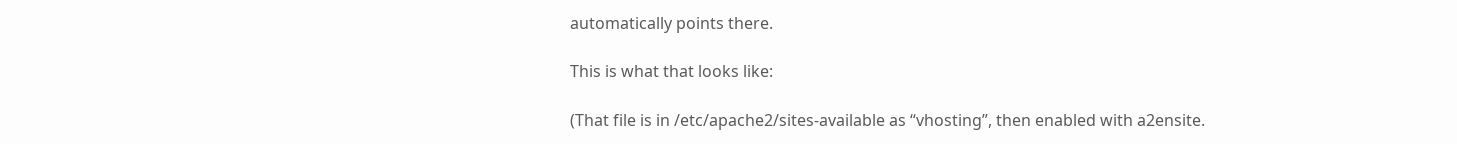automatically points there.

This is what that looks like:

(That file is in /etc/apache2/sites-available as “vhosting”, then enabled with a2ensite.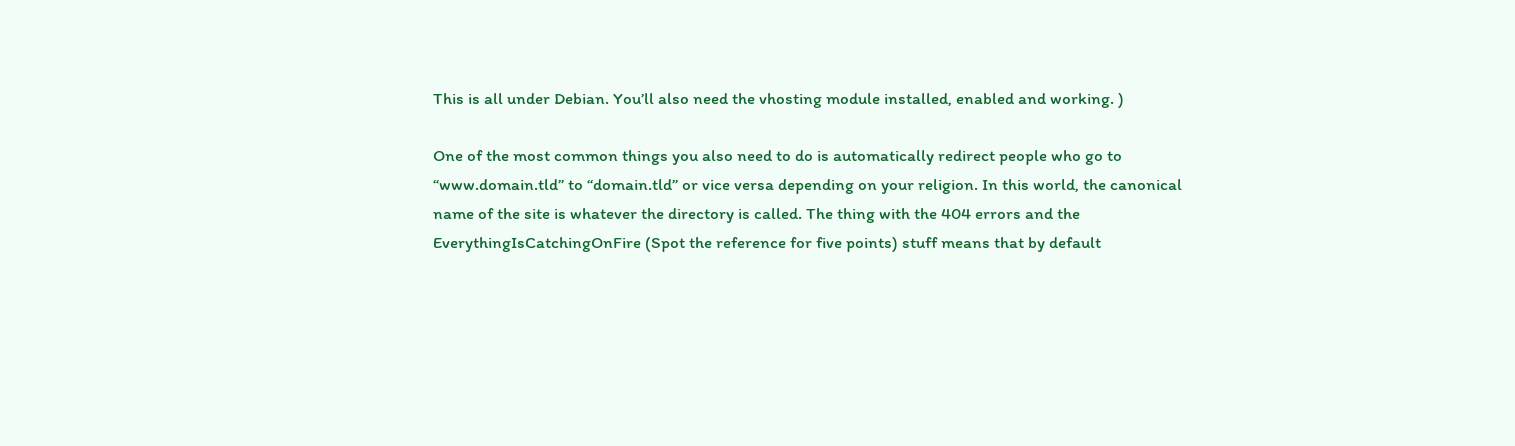This is all under Debian. You’ll also need the vhosting module installed, enabled and working. )

One of the most common things you also need to do is automatically redirect people who go to “www.domain.tld” to “domain.tld” or vice versa depending on your religion. In this world, the canonical name of the site is whatever the directory is called. The thing with the 404 errors and the EverythingIsCatchingOnFire (Spot the reference for five points) stuff means that by default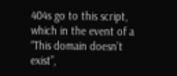404s go to this script, which in the event of a “This domain doesn’t exist”,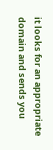it looks for an appropriate domain and sends you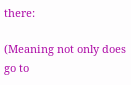there:

(Meaning not only does go to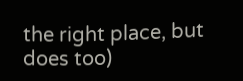the right place, but does too)